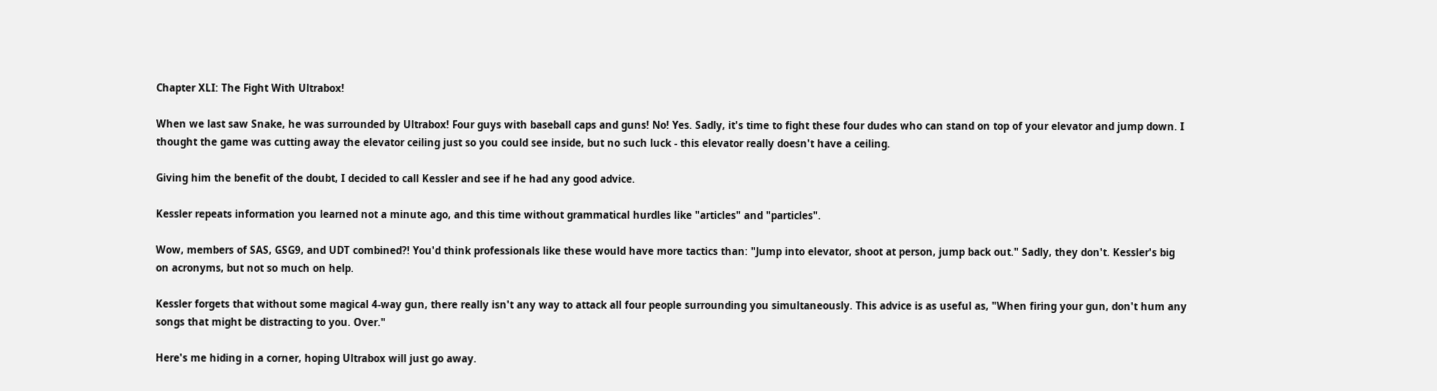Chapter XLI: The Fight With Ultrabox!

When we last saw Snake, he was surrounded by Ultrabox! Four guys with baseball caps and guns! No! Yes. Sadly, it's time to fight these four dudes who can stand on top of your elevator and jump down. I thought the game was cutting away the elevator ceiling just so you could see inside, but no such luck - this elevator really doesn't have a ceiling.

Giving him the benefit of the doubt, I decided to call Kessler and see if he had any good advice.

Kessler repeats information you learned not a minute ago, and this time without grammatical hurdles like "articles" and "particles".

Wow, members of SAS, GSG9, and UDT combined?! You'd think professionals like these would have more tactics than: "Jump into elevator, shoot at person, jump back out." Sadly, they don't. Kessler's big on acronyms, but not so much on help.

Kessler forgets that without some magical 4-way gun, there really isn't any way to attack all four people surrounding you simultaneously. This advice is as useful as, "When firing your gun, don't hum any songs that might be distracting to you. Over."

Here's me hiding in a corner, hoping Ultrabox will just go away.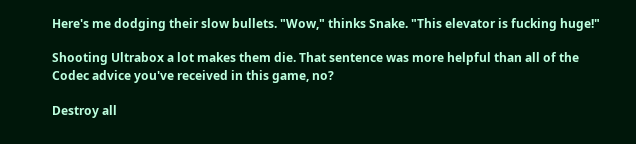Here's me dodging their slow bullets. "Wow," thinks Snake. "This elevator is fucking huge!"

Shooting Ultrabox a lot makes them die. That sentence was more helpful than all of the Codec advice you've received in this game, no?

Destroy all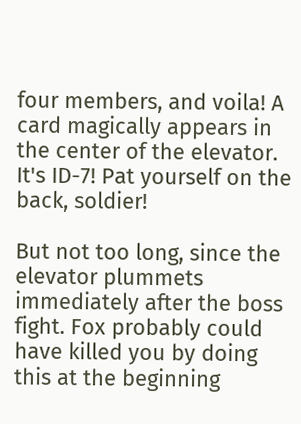four members, and voila! A card magically appears in the center of the elevator. It's ID-7! Pat yourself on the back, soldier!

But not too long, since the elevator plummets immediately after the boss fight. Fox probably could have killed you by doing this at the beginning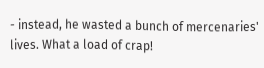- instead, he wasted a bunch of mercenaries' lives. What a load of crap!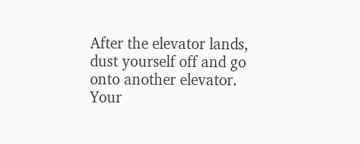After the elevator lands, dust yourself off and go onto another elevator. Your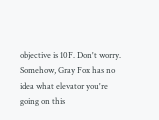objective is 10F. Don't worry. Somehow, Gray Fox has no idea what elevator you're going on this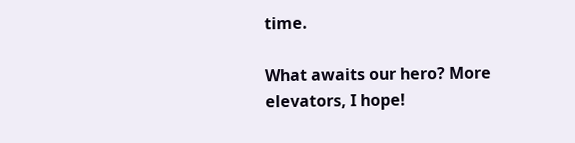time.

What awaits our hero? More elevators, I hope!